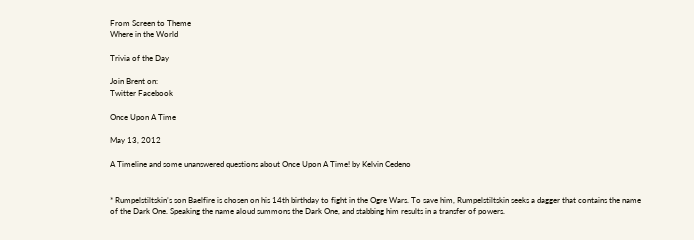From Screen to Theme
Where in the World

Trivia of the Day

Join Brent on:
Twitter Facebook

Once Upon A Time

May 13, 2012

A Timeline and some unanswered questions about Once Upon A Time! by Kelvin Cedeno


* Rumpelstiltskin’s son Baelfire is chosen on his 14th birthday to fight in the Ogre Wars. To save him, Rumpelstiltskin seeks a dagger that contains the name of the Dark One. Speaking the name aloud summons the Dark One, and stabbing him results in a transfer of powers.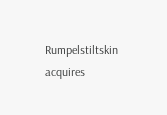Rumpelstiltskin acquires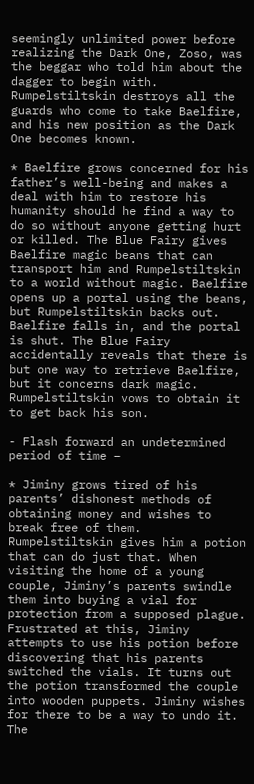seemingly unlimited power before realizing the Dark One, Zoso, was the beggar who told him about the dagger to begin with. Rumpelstiltskin destroys all the guards who come to take Baelfire, and his new position as the Dark One becomes known.

* Baelfire grows concerned for his father’s well-being and makes a deal with him to restore his humanity should he find a way to do so without anyone getting hurt or killed. The Blue Fairy gives Baelfire magic beans that can transport him and Rumpelstiltskin to a world without magic. Baelfire opens up a portal using the beans, but Rumpelstiltskin backs out. Baelfire falls in, and the portal is shut. The Blue Fairy accidentally reveals that there is but one way to retrieve Baelfire, but it concerns dark magic. Rumpelstiltskin vows to obtain it to get back his son.

- Flash forward an undetermined period of time –

* Jiminy grows tired of his parents’ dishonest methods of obtaining money and wishes to break free of them. Rumpelstiltskin gives him a potion that can do just that. When visiting the home of a young couple, Jiminy’s parents swindle them into buying a vial for protection from a supposed plague. Frustrated at this, Jiminy attempts to use his potion before discovering that his parents switched the vials. It turns out the potion transformed the couple into wooden puppets. Jiminy wishes for there to be a way to undo it. The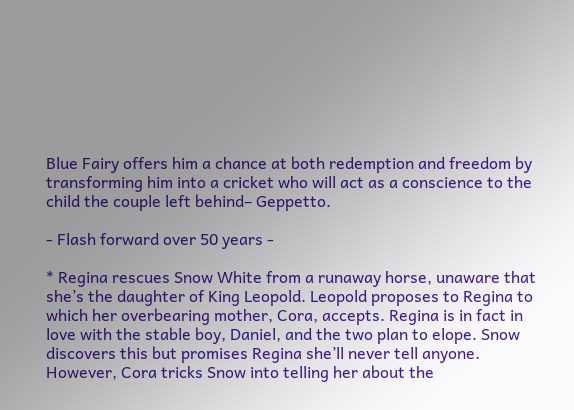Blue Fairy offers him a chance at both redemption and freedom by transforming him into a cricket who will act as a conscience to the child the couple left behind– Geppetto.

- Flash forward over 50 years -

* Regina rescues Snow White from a runaway horse, unaware that she’s the daughter of King Leopold. Leopold proposes to Regina to which her overbearing mother, Cora, accepts. Regina is in fact in love with the stable boy, Daniel, and the two plan to elope. Snow discovers this but promises Regina she’ll never tell anyone. However, Cora tricks Snow into telling her about the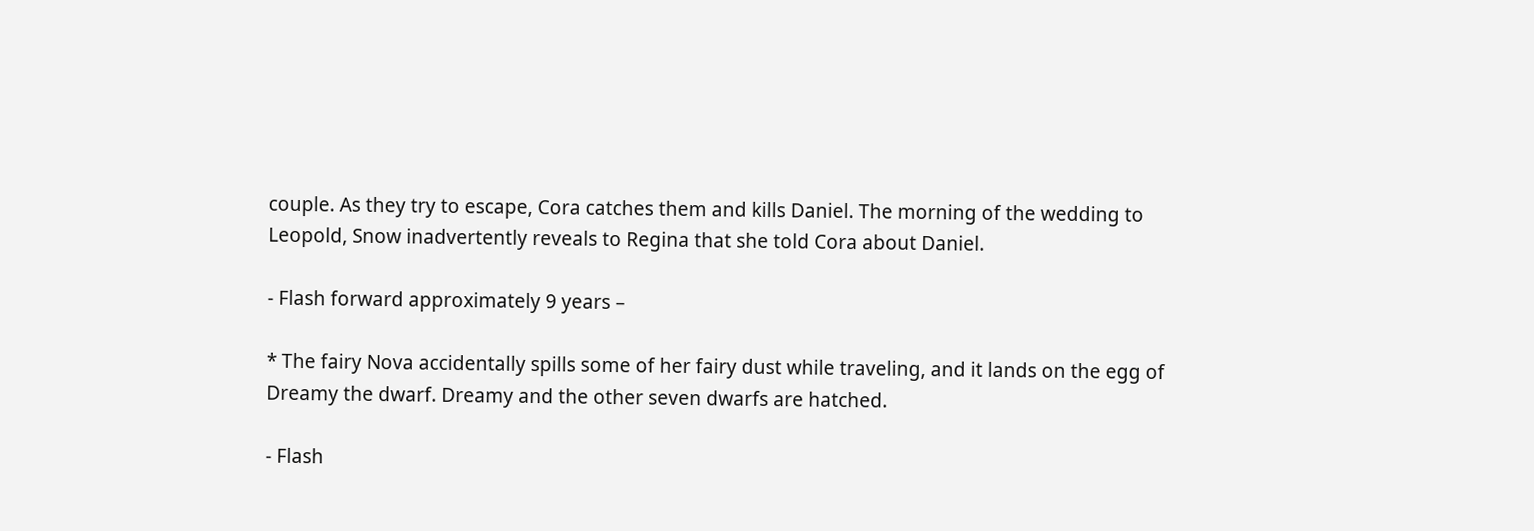couple. As they try to escape, Cora catches them and kills Daniel. The morning of the wedding to Leopold, Snow inadvertently reveals to Regina that she told Cora about Daniel.

- Flash forward approximately 9 years –

* The fairy Nova accidentally spills some of her fairy dust while traveling, and it lands on the egg of Dreamy the dwarf. Dreamy and the other seven dwarfs are hatched.

- Flash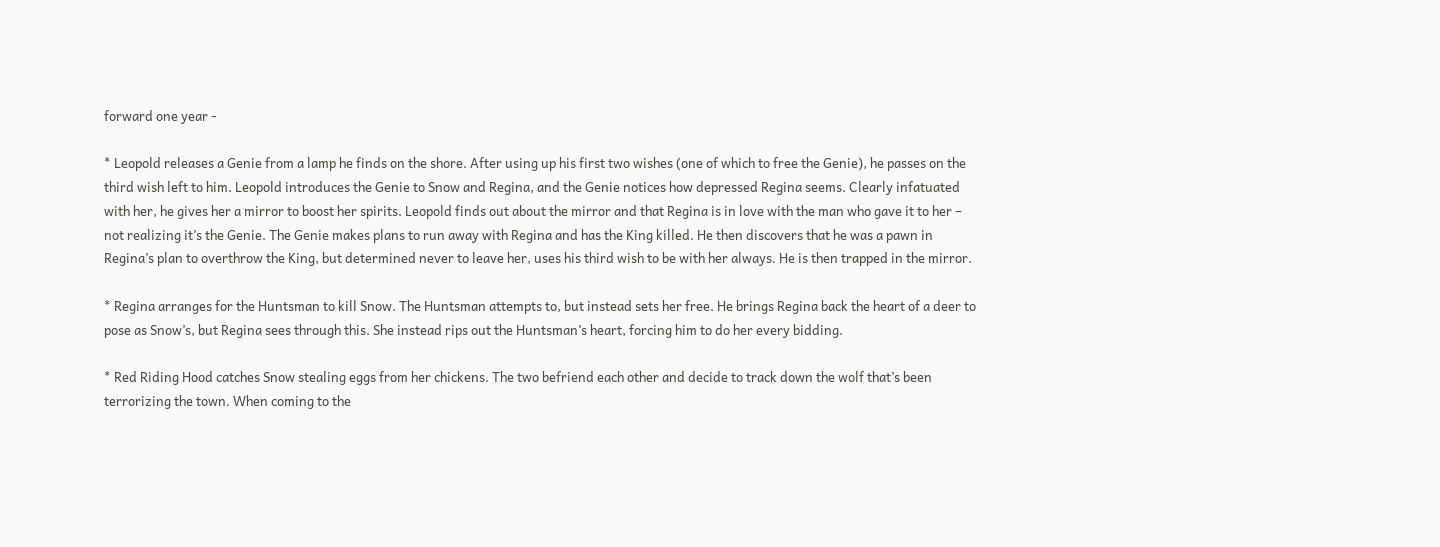forward one year -

* Leopold releases a Genie from a lamp he finds on the shore. After using up his first two wishes (one of which to free the Genie), he passes on the third wish left to him. Leopold introduces the Genie to Snow and Regina, and the Genie notices how depressed Regina seems. Clearly infatuated with her, he gives her a mirror to boost her spirits. Leopold finds out about the mirror and that Regina is in love with the man who gave it to her – not realizing it’s the Genie. The Genie makes plans to run away with Regina and has the King killed. He then discovers that he was a pawn in Regina’s plan to overthrow the King, but determined never to leave her, uses his third wish to be with her always. He is then trapped in the mirror.

* Regina arranges for the Huntsman to kill Snow. The Huntsman attempts to, but instead sets her free. He brings Regina back the heart of a deer to pose as Snow’s, but Regina sees through this. She instead rips out the Huntsman’s heart, forcing him to do her every bidding.

* Red Riding Hood catches Snow stealing eggs from her chickens. The two befriend each other and decide to track down the wolf that’s been terrorizing the town. When coming to the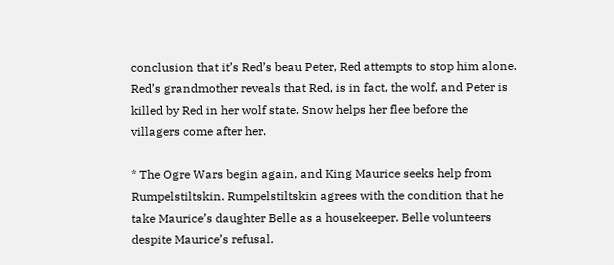conclusion that it’s Red’s beau Peter, Red attempts to stop him alone. Red’s grandmother reveals that Red, is in fact, the wolf, and Peter is killed by Red in her wolf state. Snow helps her flee before the villagers come after her.

* The Ogre Wars begin again, and King Maurice seeks help from Rumpelstiltskin. Rumpelstiltskin agrees with the condition that he take Maurice’s daughter Belle as a housekeeper. Belle volunteers despite Maurice’s refusal.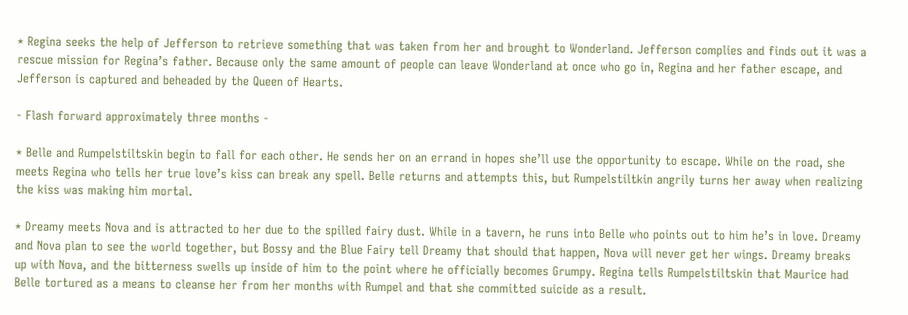* Regina seeks the help of Jefferson to retrieve something that was taken from her and brought to Wonderland. Jefferson complies and finds out it was a rescue mission for Regina’s father. Because only the same amount of people can leave Wonderland at once who go in, Regina and her father escape, and Jefferson is captured and beheaded by the Queen of Hearts.

- Flash forward approximately three months -

* Belle and Rumpelstiltskin begin to fall for each other. He sends her on an errand in hopes she’ll use the opportunity to escape. While on the road, she meets Regina who tells her true love’s kiss can break any spell. Belle returns and attempts this, but Rumpelstiltkin angrily turns her away when realizing the kiss was making him mortal.

* Dreamy meets Nova and is attracted to her due to the spilled fairy dust. While in a tavern, he runs into Belle who points out to him he’s in love. Dreamy and Nova plan to see the world together, but Bossy and the Blue Fairy tell Dreamy that should that happen, Nova will never get her wings. Dreamy breaks up with Nova, and the bitterness swells up inside of him to the point where he officially becomes Grumpy. Regina tells Rumpelstiltskin that Maurice had Belle tortured as a means to cleanse her from her months with Rumpel and that she committed suicide as a result.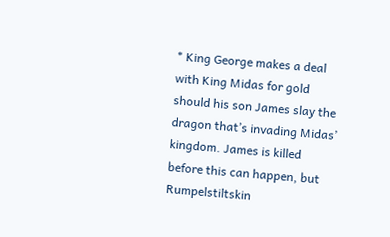* King George makes a deal with King Midas for gold should his son James slay the dragon that’s invading Midas’ kingdom. James is killed before this can happen, but Rumpelstiltskin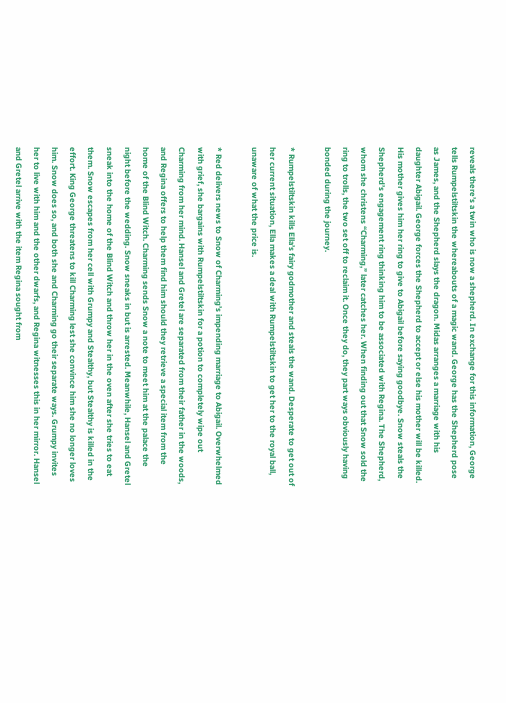reveals there’s a twin who is now a shepherd. In exchange for this information, George tells Rumpelstiltskin the whereabouts of a magic wand. George has the Shepherd pose as James, and the Shepherd slays the dragon. Midas arranges a marriage with his daughter Abigail. George forces the Shepherd to accept or else his mother will be killed. His mother gives him her ring to give to Abigail before saying goodbye. Snow steals the Shepherd’s engagement ring thinking him to be associated with Regina. The Shepherd, whom she christens “Charming,” later catches her. When finding out that Snow sold the ring to trolls, the two set off to reclaim it. Once they do, they part ways obviously having bonded during the journey.

* Rumpelstiltskin kills Ella’s fairy godmother and steals the wand. Desperate to get out of her current situation, Ella makes a deal with Rumpelstiltskin to get her to the royal ball, unaware of what the price is.

* Red delivers news to Snow of Charming’s impending marriage to Abigail. Overwhelmed with grief, she bargains with Rumpelstiltskin for a potion to completely wipe out Charming from her mind. Hansel and Gretel are separated from their father in the woods, and Regina offers to help them find him should they retrieve a special item from the home of the Blind Witch. Charming sends Snow a note to meet him at the palace the night before the wedding. Snow sneaks in but is arrested. Meanwhile, Hansel and Gretel sneak into the home of the Blind Witch and throw her in the oven after she tries to eat them. Snow escapes from her cell with Grumpy and Stealthy, but Stealthy is killed in the effort. King George threatens to kill Charming lest she convince him she no longer loves him. Snow does so, and both she and Charming go their separate ways. Grumpy invites her to live with him and the other dwarfs, and Regina witnesses this in her mirror. Hansel and Gretel arrive with the item Regina sought from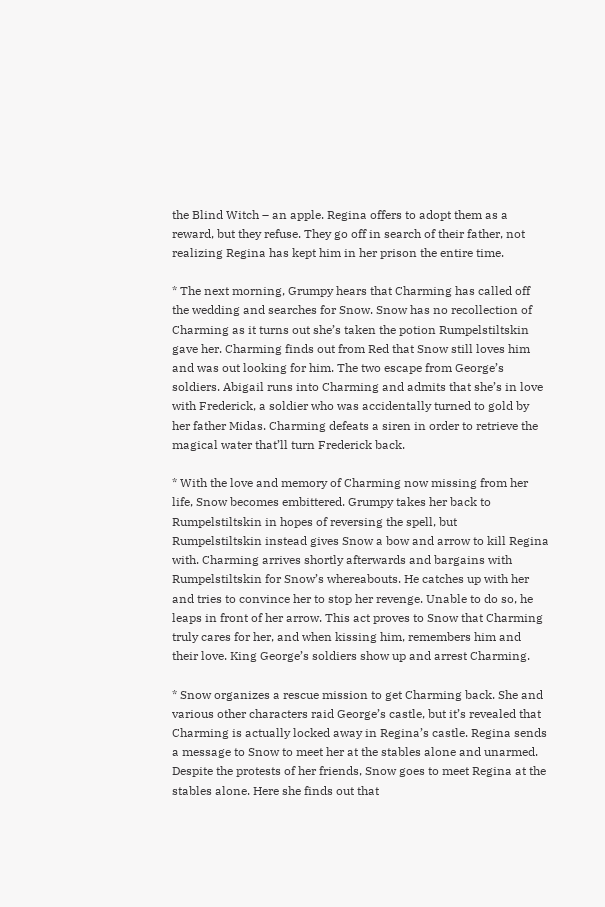the Blind Witch – an apple. Regina offers to adopt them as a reward, but they refuse. They go off in search of their father, not realizing Regina has kept him in her prison the entire time.

* The next morning, Grumpy hears that Charming has called off the wedding and searches for Snow. Snow has no recollection of Charming as it turns out she’s taken the potion Rumpelstiltskin gave her. Charming finds out from Red that Snow still loves him and was out looking for him. The two escape from George’s soldiers. Abigail runs into Charming and admits that she’s in love with Frederick, a soldier who was accidentally turned to gold by her father Midas. Charming defeats a siren in order to retrieve the magical water that’ll turn Frederick back.

* With the love and memory of Charming now missing from her life, Snow becomes embittered. Grumpy takes her back to Rumpelstiltskin in hopes of reversing the spell, but Rumpelstiltskin instead gives Snow a bow and arrow to kill Regina with. Charming arrives shortly afterwards and bargains with Rumpelstiltskin for Snow’s whereabouts. He catches up with her and tries to convince her to stop her revenge. Unable to do so, he leaps in front of her arrow. This act proves to Snow that Charming truly cares for her, and when kissing him, remembers him and their love. King George’s soldiers show up and arrest Charming.

* Snow organizes a rescue mission to get Charming back. She and various other characters raid George’s castle, but it’s revealed that Charming is actually locked away in Regina’s castle. Regina sends a message to Snow to meet her at the stables alone and unarmed. Despite the protests of her friends, Snow goes to meet Regina at the stables alone. Here she finds out that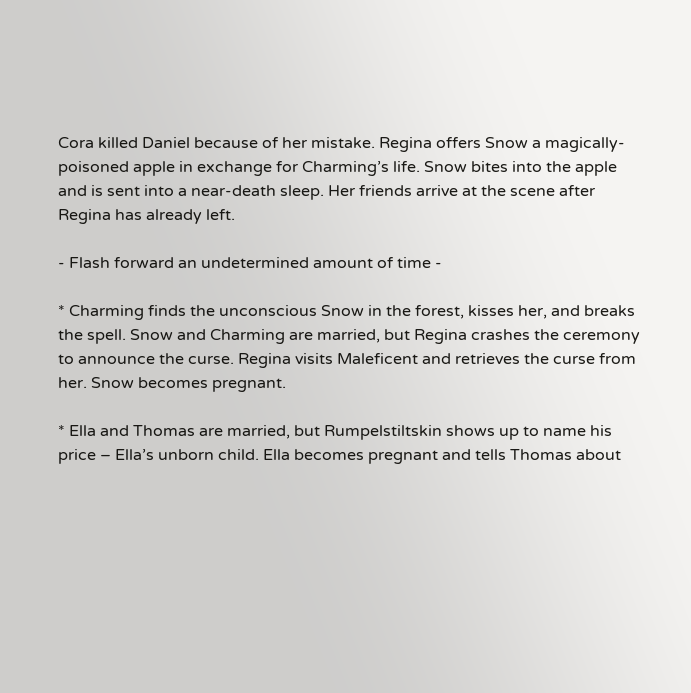Cora killed Daniel because of her mistake. Regina offers Snow a magically-poisoned apple in exchange for Charming’s life. Snow bites into the apple and is sent into a near-death sleep. Her friends arrive at the scene after Regina has already left.

- Flash forward an undetermined amount of time -

* Charming finds the unconscious Snow in the forest, kisses her, and breaks the spell. Snow and Charming are married, but Regina crashes the ceremony to announce the curse. Regina visits Maleficent and retrieves the curse from her. Snow becomes pregnant.

* Ella and Thomas are married, but Rumpelstiltskin shows up to name his price – Ella’s unborn child. Ella becomes pregnant and tells Thomas about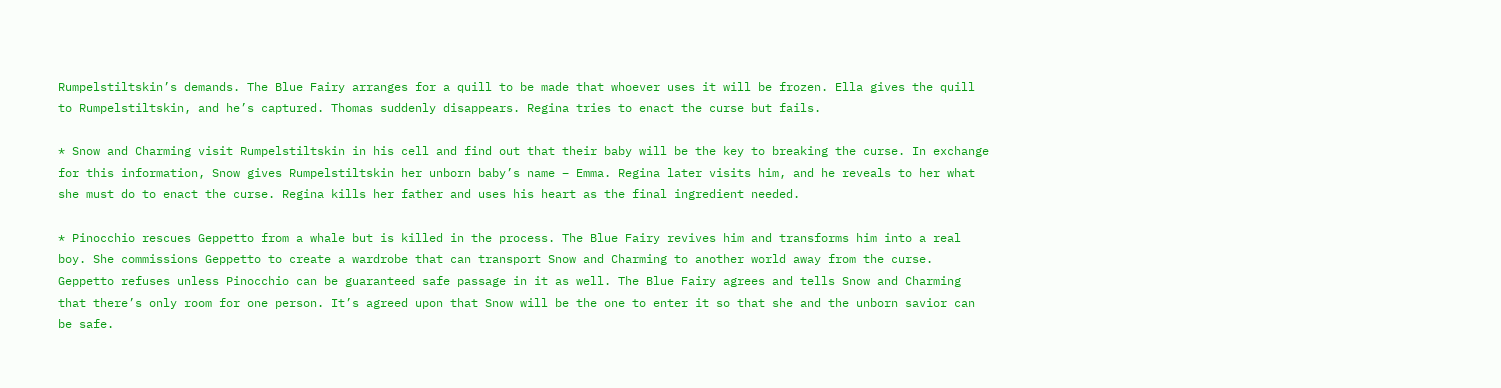Rumpelstiltskin’s demands. The Blue Fairy arranges for a quill to be made that whoever uses it will be frozen. Ella gives the quill to Rumpelstiltskin, and he’s captured. Thomas suddenly disappears. Regina tries to enact the curse but fails.

* Snow and Charming visit Rumpelstiltskin in his cell and find out that their baby will be the key to breaking the curse. In exchange for this information, Snow gives Rumpelstiltskin her unborn baby’s name – Emma. Regina later visits him, and he reveals to her what she must do to enact the curse. Regina kills her father and uses his heart as the final ingredient needed.

* Pinocchio rescues Geppetto from a whale but is killed in the process. The Blue Fairy revives him and transforms him into a real boy. She commissions Geppetto to create a wardrobe that can transport Snow and Charming to another world away from the curse. Geppetto refuses unless Pinocchio can be guaranteed safe passage in it as well. The Blue Fairy agrees and tells Snow and Charming that there’s only room for one person. It’s agreed upon that Snow will be the one to enter it so that she and the unborn savior can be safe.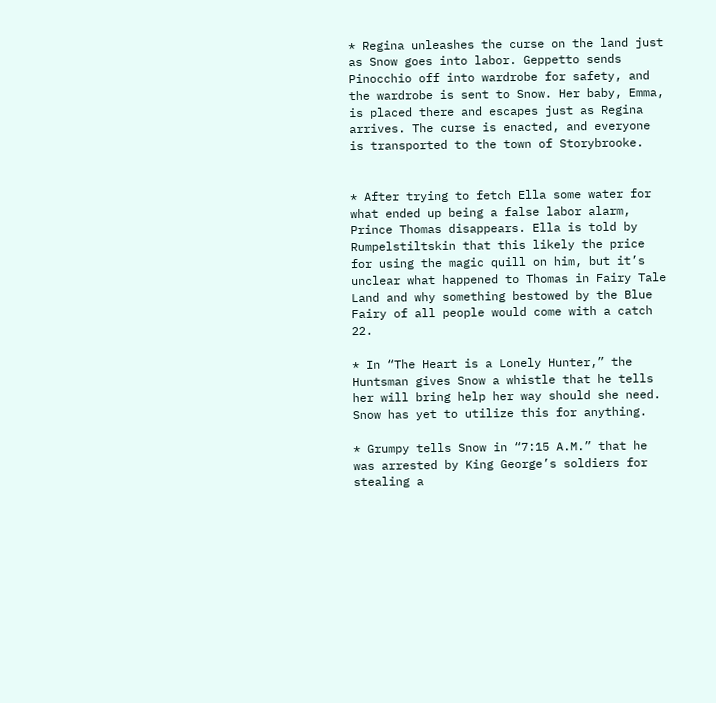* Regina unleashes the curse on the land just as Snow goes into labor. Geppetto sends Pinocchio off into wardrobe for safety, and the wardrobe is sent to Snow. Her baby, Emma, is placed there and escapes just as Regina arrives. The curse is enacted, and everyone is transported to the town of Storybrooke.


* After trying to fetch Ella some water for what ended up being a false labor alarm, Prince Thomas disappears. Ella is told by Rumpelstiltskin that this likely the price for using the magic quill on him, but it’s unclear what happened to Thomas in Fairy Tale Land and why something bestowed by the Blue Fairy of all people would come with a catch 22.

* In “The Heart is a Lonely Hunter,” the Huntsman gives Snow a whistle that he tells her will bring help her way should she need. Snow has yet to utilize this for anything.

* Grumpy tells Snow in “7:15 A.M.” that he was arrested by King George’s soldiers for stealing a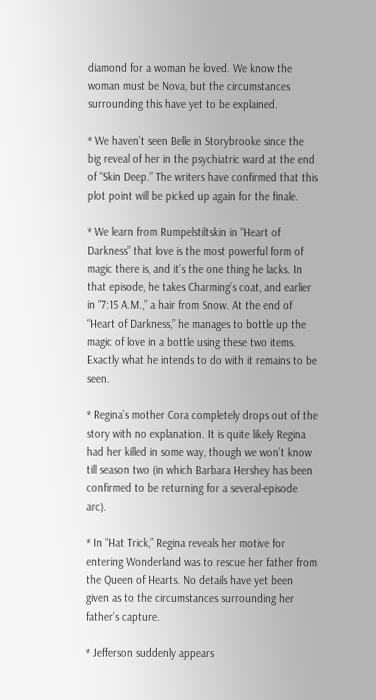diamond for a woman he loved. We know the woman must be Nova, but the circumstances surrounding this have yet to be explained.

* We haven’t seen Belle in Storybrooke since the big reveal of her in the psychiatric ward at the end of “Skin Deep.” The writers have confirmed that this plot point will be picked up again for the finale.

* We learn from Rumpelstiltskin in “Heart of Darkness” that love is the most powerful form of magic there is, and it’s the one thing he lacks. In that episode, he takes Charming’s coat, and earlier in “7:15 A.M.,” a hair from Snow. At the end of “Heart of Darkness,” he manages to bottle up the magic of love in a bottle using these two items. Exactly what he intends to do with it remains to be seen.

* Regina’s mother Cora completely drops out of the story with no explanation. It is quite likely Regina had her killed in some way, though we won’t know till season two (in which Barbara Hershey has been confirmed to be returning for a several-episode arc).

* In “Hat Trick,” Regina reveals her motive for entering Wonderland was to rescue her father from the Queen of Hearts. No details have yet been given as to the circumstances surrounding her father’s capture.

* Jefferson suddenly appears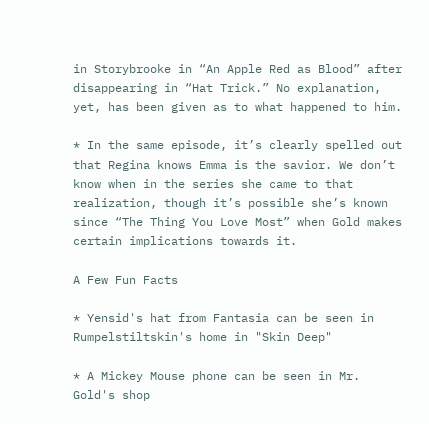in Storybrooke in “An Apple Red as Blood” after disappearing in “Hat Trick.” No explanation, yet, has been given as to what happened to him.

* In the same episode, it’s clearly spelled out that Regina knows Emma is the savior. We don’t know when in the series she came to that realization, though it’s possible she’s known since “The Thing You Love Most” when Gold makes certain implications towards it.

A Few Fun Facts

* Yensid's hat from Fantasia can be seen in Rumpelstiltskin's home in "Skin Deep"

* A Mickey Mouse phone can be seen in Mr. Gold's shop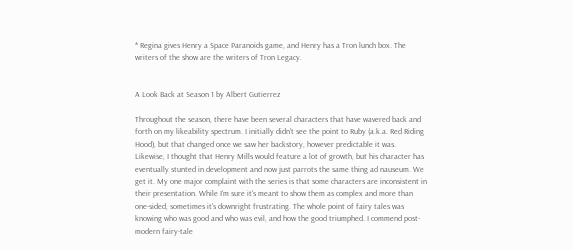* Regina gives Henry a Space Paranoids game, and Henry has a Tron lunch box. The writers of the show are the writers of Tron Legacy.


A Look Back at Season 1 by Albert Gutierrez

Throughout the season, there have been several characters that have wavered back and forth on my likeability spectrum. I initially didn't see the point to Ruby (a.k.a. Red Riding Hood), but that changed once we saw her backstory, however predictable it was. Likewise, I thought that Henry Mills would feature a lot of growth, but his character has eventually stunted in development and now just parrots the same thing ad nauseum. We get it. My one major complaint with the series is that some characters are inconsistent in their presentation. While I'm sure it's meant to show them as complex and more than one-sided, sometimes it's downright frustrating. The whole point of fairy tales was knowing who was good and who was evil, and how the good triumphed. I commend post-modern fairy-tale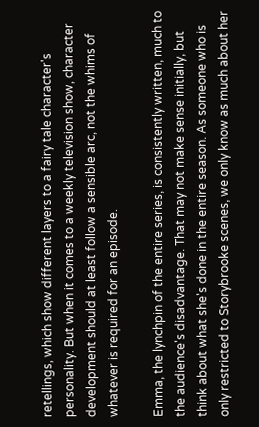retellings, which show different layers to a fairy tale character's personality. But when it comes to a weekly television show, character development should at least follow a sensible arc, not the whims of whatever is required for an episode.

Emma, the lynchpin of the entire series, is consistently written, much to the audience's disadvantage. That may not make sense initially, but think about what she's done in the entire season. As someone who is only restricted to Storybrooke scenes, we only know as much about her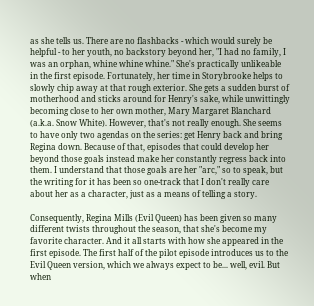as she tells us. There are no flashbacks - which would surely be helpful - to her youth, no backstory beyond her, "I had no family, I was an orphan, whine whine whine." She's practically unlikeable in the first episode. Fortunately, her time in Storybrooke helps to slowly chip away at that rough exterior. She gets a sudden burst of motherhood and sticks around for Henry's sake, while unwittingly becoming close to her own mother, Mary Margaret Blanchard (a.k.a. Snow White). However, that's not really enough. She seems to have only two agendas on the series: get Henry back and bring Regina down. Because of that, episodes that could develop her beyond those goals instead make her constantly regress back into them. I understand that those goals are her "arc," so to speak, but the writing for it has been so one-track that I don't really care about her as a character, just as a means of telling a story.

Consequently, Regina Mills (Evil Queen) has been given so many different twists throughout the season, that she's become my favorite character. And it all starts with how she appeared in the first episode. The first half of the pilot episode introduces us to the Evil Queen version, which we always expect to be... well, evil. But when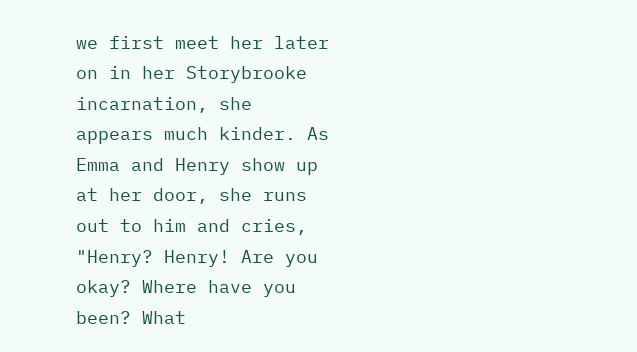we first meet her later on in her Storybrooke incarnation, she appears much kinder. As Emma and Henry show up at her door, she runs out to him and cries, "Henry? Henry! Are you okay? Where have you been? What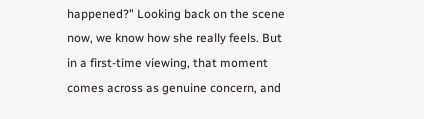happened?" Looking back on the scene now, we know how she really feels. But in a first-time viewing, that moment comes across as genuine concern, and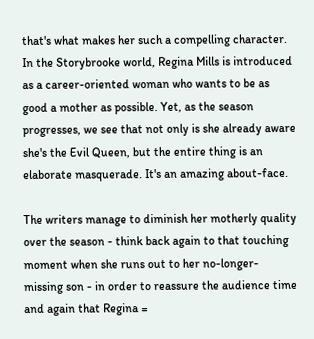that's what makes her such a compelling character. In the Storybrooke world, Regina Mills is introduced as a career-oriented woman who wants to be as good a mother as possible. Yet, as the season progresses, we see that not only is she already aware she's the Evil Queen, but the entire thing is an elaborate masquerade. It's an amazing about-face.

The writers manage to diminish her motherly quality over the season - think back again to that touching moment when she runs out to her no-longer-missing son - in order to reassure the audience time and again that Regina =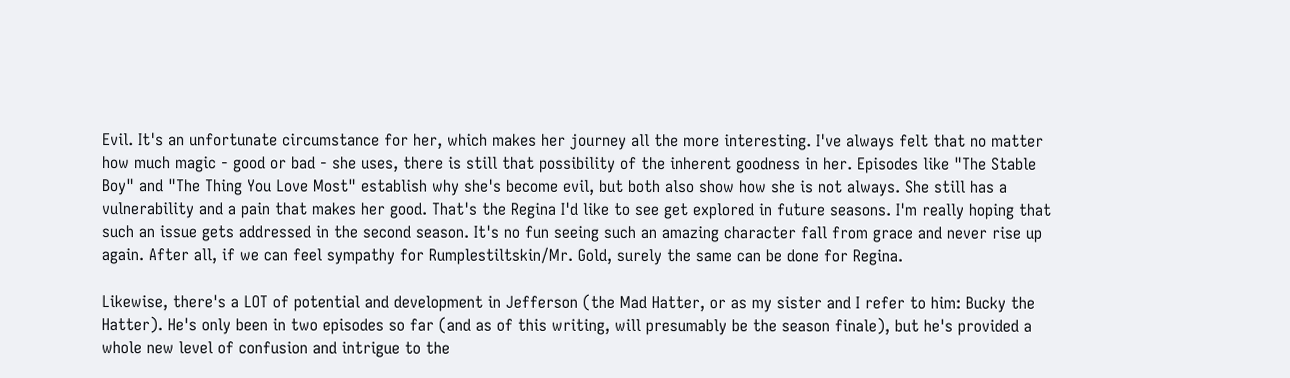Evil. It's an unfortunate circumstance for her, which makes her journey all the more interesting. I've always felt that no matter how much magic - good or bad - she uses, there is still that possibility of the inherent goodness in her. Episodes like "The Stable Boy" and "The Thing You Love Most" establish why she's become evil, but both also show how she is not always. She still has a vulnerability and a pain that makes her good. That's the Regina I'd like to see get explored in future seasons. I'm really hoping that such an issue gets addressed in the second season. It's no fun seeing such an amazing character fall from grace and never rise up again. After all, if we can feel sympathy for Rumplestiltskin/Mr. Gold, surely the same can be done for Regina.

Likewise, there's a LOT of potential and development in Jefferson (the Mad Hatter, or as my sister and I refer to him: Bucky the Hatter). He's only been in two episodes so far (and as of this writing, will presumably be the season finale), but he's provided a whole new level of confusion and intrigue to the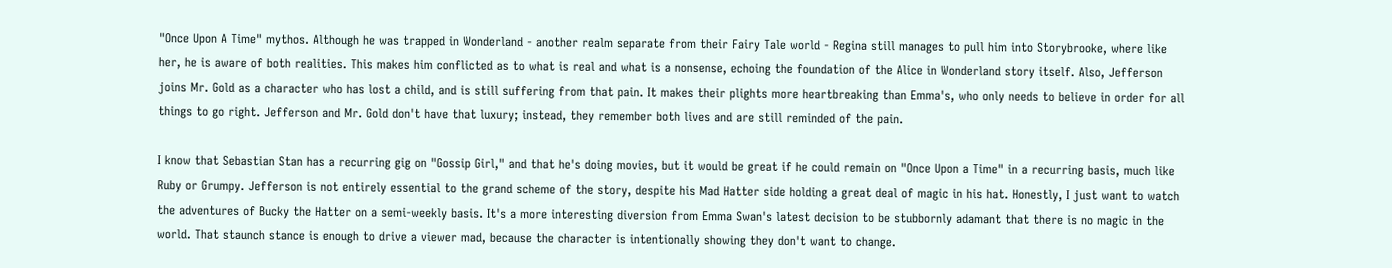"Once Upon A Time" mythos. Although he was trapped in Wonderland - another realm separate from their Fairy Tale world - Regina still manages to pull him into Storybrooke, where like her, he is aware of both realities. This makes him conflicted as to what is real and what is a nonsense, echoing the foundation of the Alice in Wonderland story itself. Also, Jefferson joins Mr. Gold as a character who has lost a child, and is still suffering from that pain. It makes their plights more heartbreaking than Emma's, who only needs to believe in order for all things to go right. Jefferson and Mr. Gold don't have that luxury; instead, they remember both lives and are still reminded of the pain.

I know that Sebastian Stan has a recurring gig on "Gossip Girl," and that he's doing movies, but it would be great if he could remain on "Once Upon a Time" in a recurring basis, much like Ruby or Grumpy. Jefferson is not entirely essential to the grand scheme of the story, despite his Mad Hatter side holding a great deal of magic in his hat. Honestly, I just want to watch the adventures of Bucky the Hatter on a semi-weekly basis. It's a more interesting diversion from Emma Swan's latest decision to be stubbornly adamant that there is no magic in the world. That staunch stance is enough to drive a viewer mad, because the character is intentionally showing they don't want to change.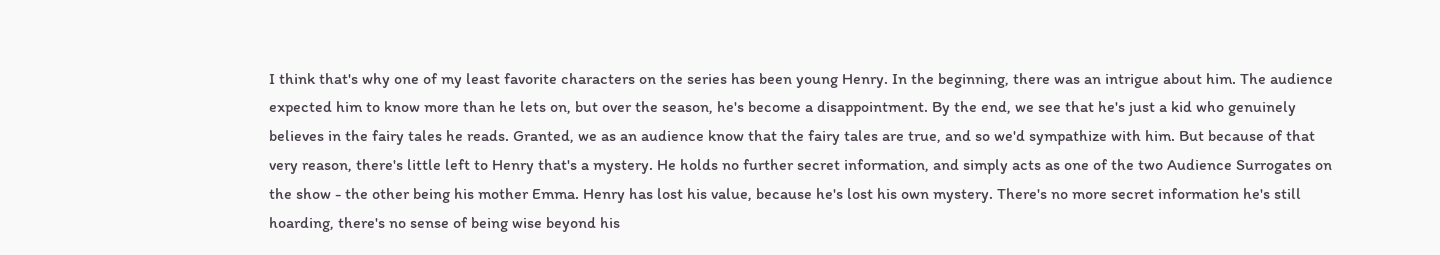I think that's why one of my least favorite characters on the series has been young Henry. In the beginning, there was an intrigue about him. The audience expected him to know more than he lets on, but over the season, he's become a disappointment. By the end, we see that he's just a kid who genuinely believes in the fairy tales he reads. Granted, we as an audience know that the fairy tales are true, and so we'd sympathize with him. But because of that very reason, there's little left to Henry that's a mystery. He holds no further secret information, and simply acts as one of the two Audience Surrogates on the show - the other being his mother Emma. Henry has lost his value, because he's lost his own mystery. There's no more secret information he's still hoarding, there's no sense of being wise beyond his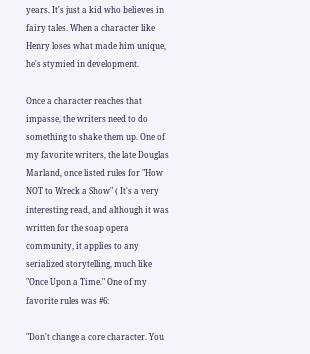years. It's just a kid who believes in fairy tales. When a character like Henry loses what made him unique, he's stymied in development.

Once a character reaches that impasse, the writers need to do something to shake them up. One of my favorite writers, the late Douglas Marland, once listed rules for "How NOT to Wreck a Show" ( It's a very interesting read, and although it was written for the soap opera community, it applies to any serialized storytelling, much like "Once Upon a Time." One of my favorite rules was #6:

"Don't change a core character. You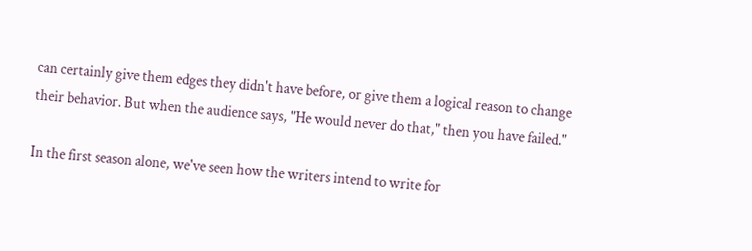can certainly give them edges they didn't have before, or give them a logical reason to change their behavior. But when the audience says, "He would never do that," then you have failed."

In the first season alone, we've seen how the writers intend to write for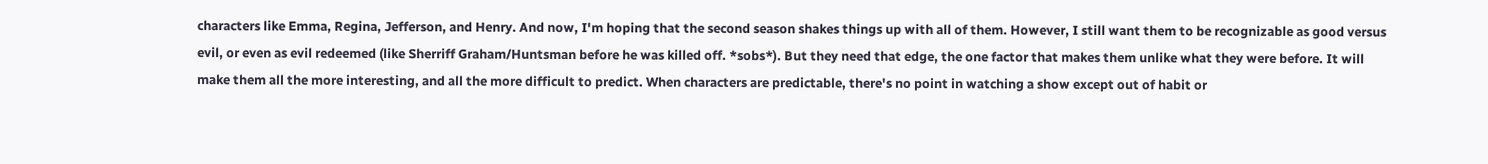characters like Emma, Regina, Jefferson, and Henry. And now, I'm hoping that the second season shakes things up with all of them. However, I still want them to be recognizable as good versus evil, or even as evil redeemed (like Sherriff Graham/Huntsman before he was killed off. *sobs*). But they need that edge, the one factor that makes them unlike what they were before. It will make them all the more interesting, and all the more difficult to predict. When characters are predictable, there's no point in watching a show except out of habit or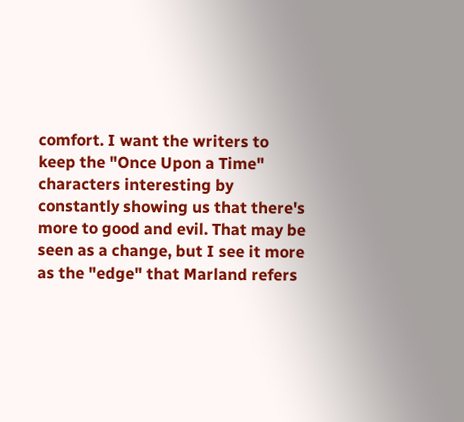comfort. I want the writers to keep the "Once Upon a Time" characters interesting by constantly showing us that there's more to good and evil. That may be seen as a change, but I see it more as the "edge" that Marland refers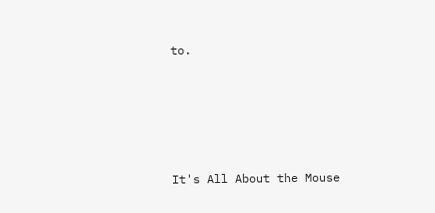to.





It's All About the Mouse